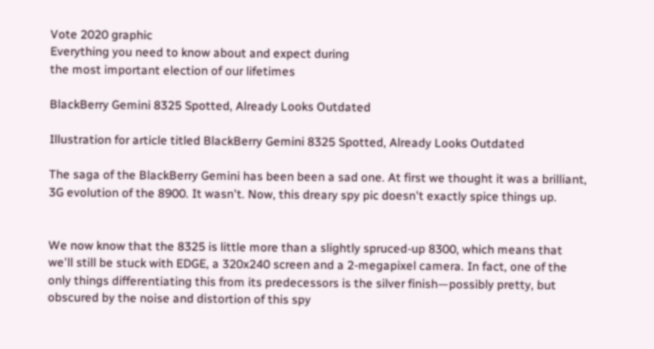Vote 2020 graphic
Everything you need to know about and expect during
the most important election of our lifetimes

BlackBerry Gemini 8325 Spotted, Already Looks Outdated

Illustration for article titled BlackBerry Gemini 8325 Spotted, Already Looks Outdated

The saga of the BlackBerry Gemini has been been a sad one. At first we thought it was a brilliant, 3G evolution of the 8900. It wasn't. Now, this dreary spy pic doesn't exactly spice things up.


We now know that the 8325 is little more than a slightly spruced-up 8300, which means that we'll still be stuck with EDGE, a 320x240 screen and a 2-megapixel camera. In fact, one of the only things differentiating this from its predecessors is the silver finish—possibly pretty, but obscured by the noise and distortion of this spy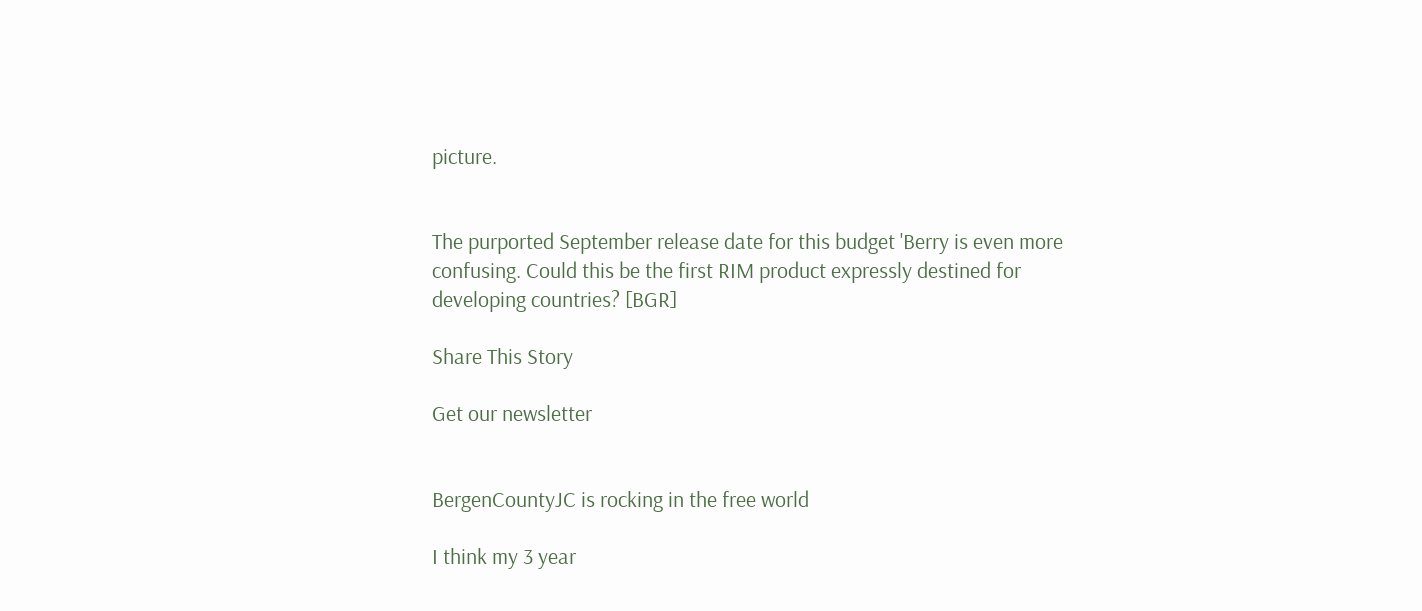picture.


The purported September release date for this budget 'Berry is even more confusing. Could this be the first RIM product expressly destined for developing countries? [BGR]

Share This Story

Get our newsletter


BergenCountyJC is rocking in the free world

I think my 3 year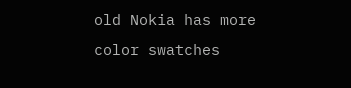old Nokia has more color swatches